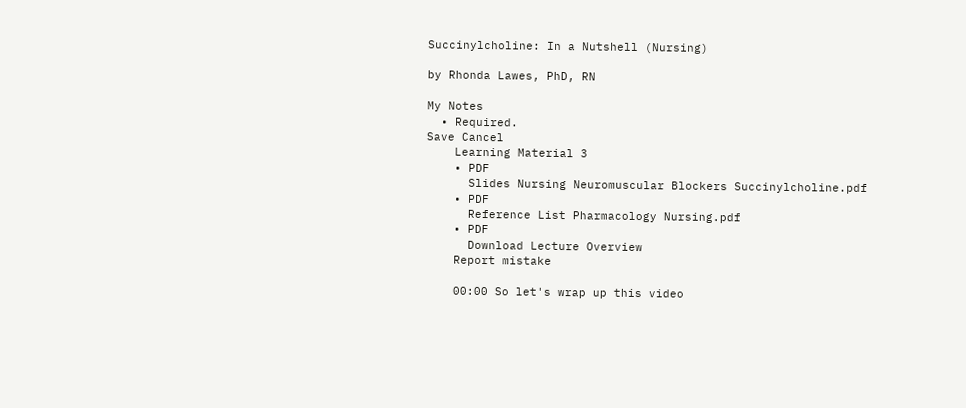Succinylcholine: In a Nutshell (Nursing)

by Rhonda Lawes, PhD, RN

My Notes
  • Required.
Save Cancel
    Learning Material 3
    • PDF
      Slides Nursing Neuromuscular Blockers Succinylcholine.pdf
    • PDF
      Reference List Pharmacology Nursing.pdf
    • PDF
      Download Lecture Overview
    Report mistake

    00:00 So let's wrap up this video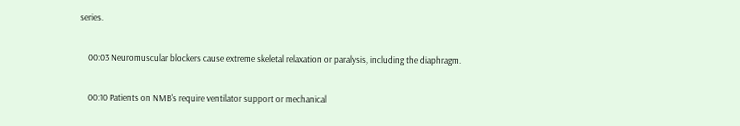series.

    00:03 Neuromuscular blockers cause extreme skeletal relaxation or paralysis, including the diaphragm.

    00:10 Patients on NMB's require ventilator support or mechanical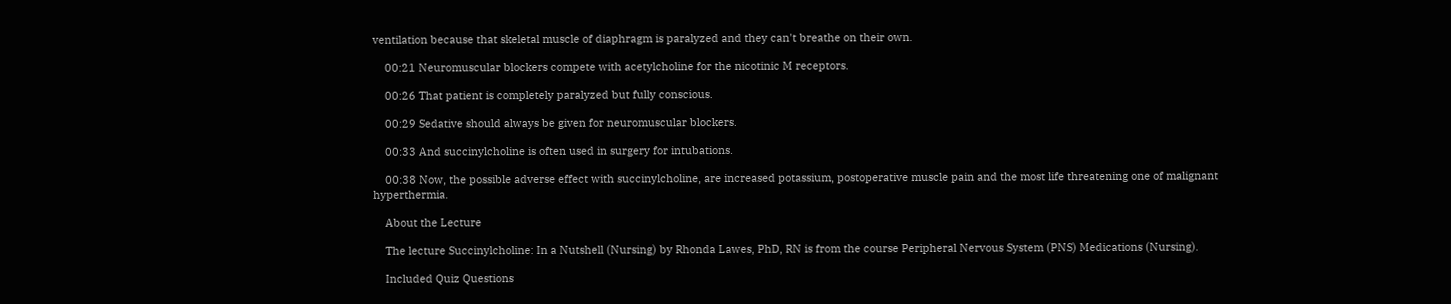ventilation because that skeletal muscle of diaphragm is paralyzed and they can't breathe on their own.

    00:21 Neuromuscular blockers compete with acetylcholine for the nicotinic M receptors.

    00:26 That patient is completely paralyzed but fully conscious.

    00:29 Sedative should always be given for neuromuscular blockers.

    00:33 And succinylcholine is often used in surgery for intubations.

    00:38 Now, the possible adverse effect with succinylcholine, are increased potassium, postoperative muscle pain and the most life threatening one of malignant hyperthermia.

    About the Lecture

    The lecture Succinylcholine: In a Nutshell (Nursing) by Rhonda Lawes, PhD, RN is from the course Peripheral Nervous System (PNS) Medications (Nursing).

    Included Quiz Questions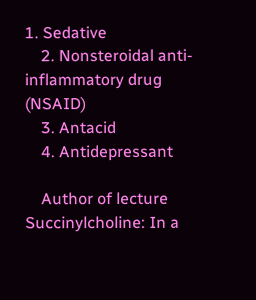1. Sedative
    2. Nonsteroidal anti-inflammatory drug (NSAID)
    3. Antacid
    4. Antidepressant

    Author of lecture Succinylcholine: In a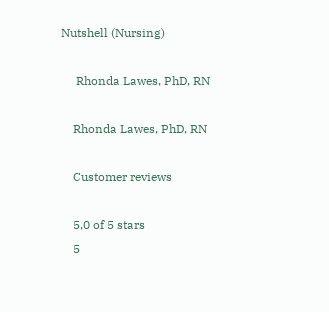Nutshell (Nursing)

     Rhonda Lawes, PhD, RN

    Rhonda Lawes, PhD, RN

    Customer reviews

    5,0 of 5 stars
    5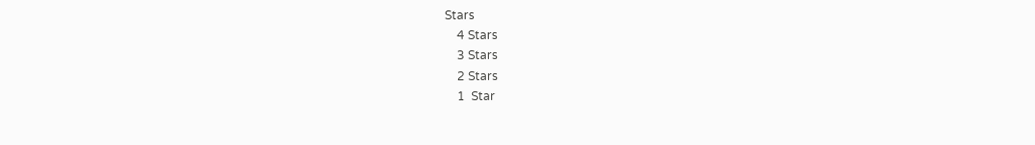Stars
    4 Stars
    3 Stars
    2 Stars
    1  Star